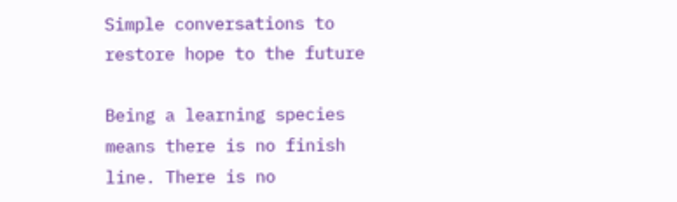Simple conversations to restore hope to the future

Being a learning species means there is no finish line. There is no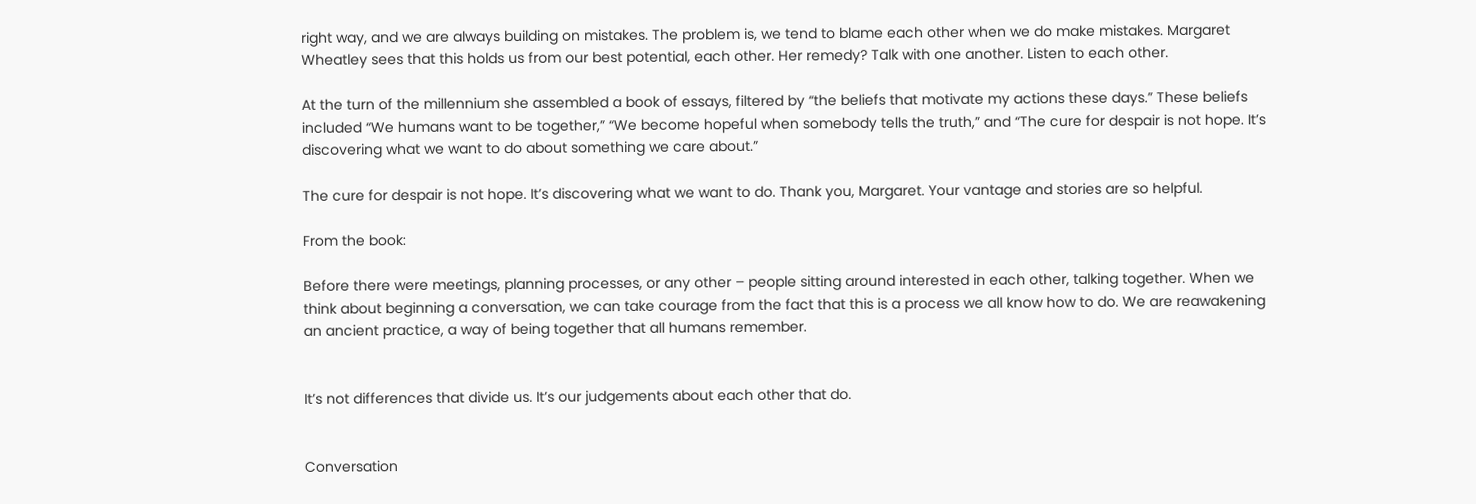right way, and we are always building on mistakes. The problem is, we tend to blame each other when we do make mistakes. Margaret Wheatley sees that this holds us from our best potential, each other. Her remedy? Talk with one another. Listen to each other.

At the turn of the millennium she assembled a book of essays, filtered by “the beliefs that motivate my actions these days.” These beliefs included “We humans want to be together,” “We become hopeful when somebody tells the truth,” and “The cure for despair is not hope. It’s discovering what we want to do about something we care about.”

The cure for despair is not hope. It’s discovering what we want to do. Thank you, Margaret. Your vantage and stories are so helpful.

From the book:

Before there were meetings, planning processes, or any other – people sitting around interested in each other, talking together. When we think about beginning a conversation, we can take courage from the fact that this is a process we all know how to do. We are reawakening an ancient practice, a way of being together that all humans remember.


It’s not differences that divide us. It’s our judgements about each other that do.


Conversation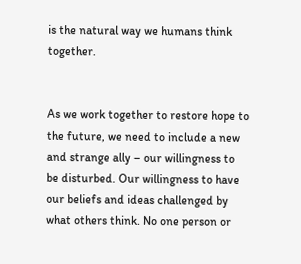is the natural way we humans think together.


As we work together to restore hope to the future, we need to include a new and strange ally – our willingness to be disturbed. Our willingness to have our beliefs and ideas challenged by what others think. No one person or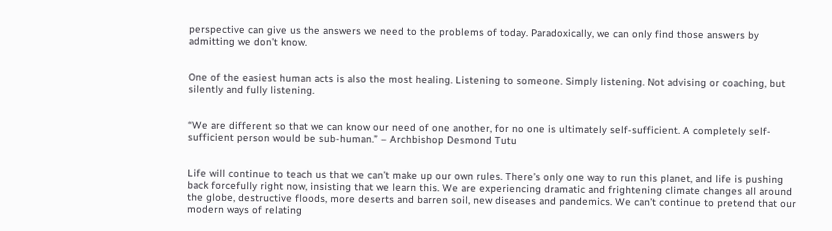perspective can give us the answers we need to the problems of today. Paradoxically, we can only find those answers by admitting we don’t know.


One of the easiest human acts is also the most healing. Listening to someone. Simply listening. Not advising or coaching, but silently and fully listening.


“We are different so that we can know our need of one another, for no one is ultimately self-sufficient. A completely self-sufficient person would be sub-human.” – Archbishop Desmond Tutu


Life will continue to teach us that we can’t make up our own rules. There’s only one way to run this planet, and life is pushing back forcefully right now, insisting that we learn this. We are experiencing dramatic and frightening climate changes all around the globe, destructive floods, more deserts and barren soil, new diseases and pandemics. We can’t continue to pretend that our modern ways of relating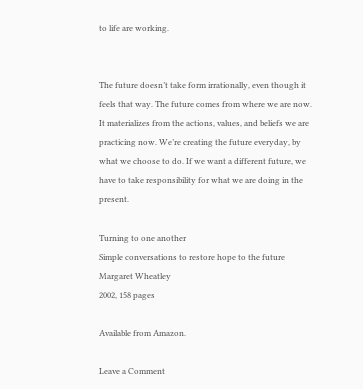to life are working.


The future doesn’t take form irrationally, even though it feels that way. The future comes from where we are now. It materializes from the actions, values, and beliefs we are practicing now. We’re creating the future everyday, by what we choose to do. If we want a different future, we have to take responsibility for what we are doing in the present.

Turning to one another
Simple conversations to restore hope to the future
Margaret Wheatley
2002, 158 pages

Available from Amazon.

Leave a Comment